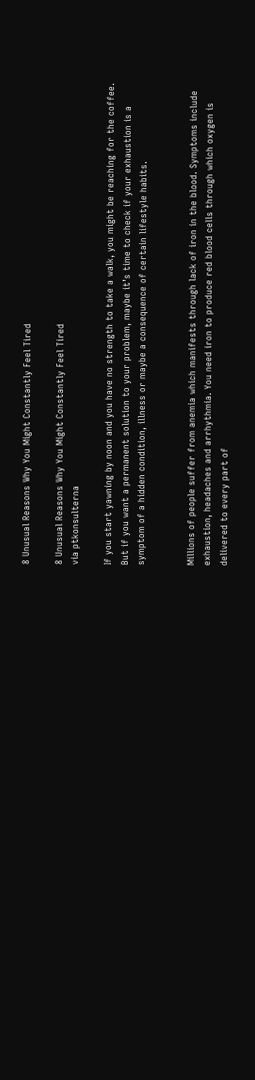8 Unusual Reasons Why You Might Constantly Feel Tired

8 Unusual Reasons Why You Might Constantly Feel Tired
via ptkonsulterna

If you start yawning by noon and you have no strength to take a walk, you might be reaching for the coffee. But if you want a permanent solution to your problem, maybe it’s time to check if your exhaustion is a symptom of a hidden condition, illness or maybe a consequence of certain lifestyle habits.


Millions of people suffer from anemia which manifests through lack of iron in the blood. Symptoms include exhaustion, headaches and arrhythmia. You need iron to produce red blood cells through which oxygen is delivered to every part of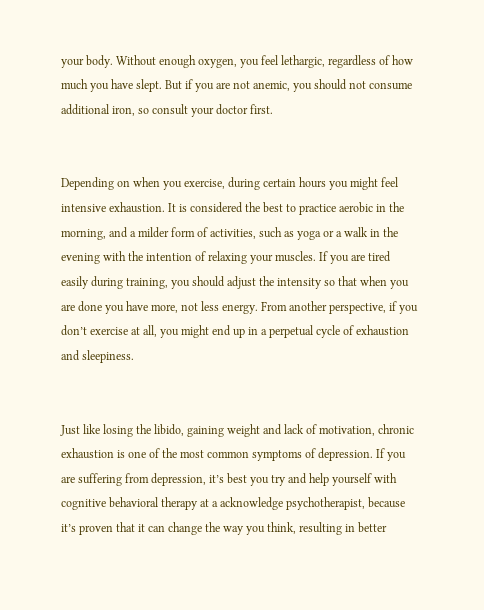your body. Without enough oxygen, you feel lethargic, regardless of how much you have slept. But if you are not anemic, you should not consume additional iron, so consult your doctor first.


Depending on when you exercise, during certain hours you might feel intensive exhaustion. It is considered the best to practice aerobic in the morning, and a milder form of activities, such as yoga or a walk in the evening with the intention of relaxing your muscles. If you are tired easily during training, you should adjust the intensity so that when you are done you have more, not less energy. From another perspective, if you don’t exercise at all, you might end up in a perpetual cycle of exhaustion and sleepiness.


Just like losing the libido, gaining weight and lack of motivation, chronic exhaustion is one of the most common symptoms of depression. If you are suffering from depression, it’s best you try and help yourself with cognitive behavioral therapy at a acknowledge psychotherapist, because it’s proven that it can change the way you think, resulting in better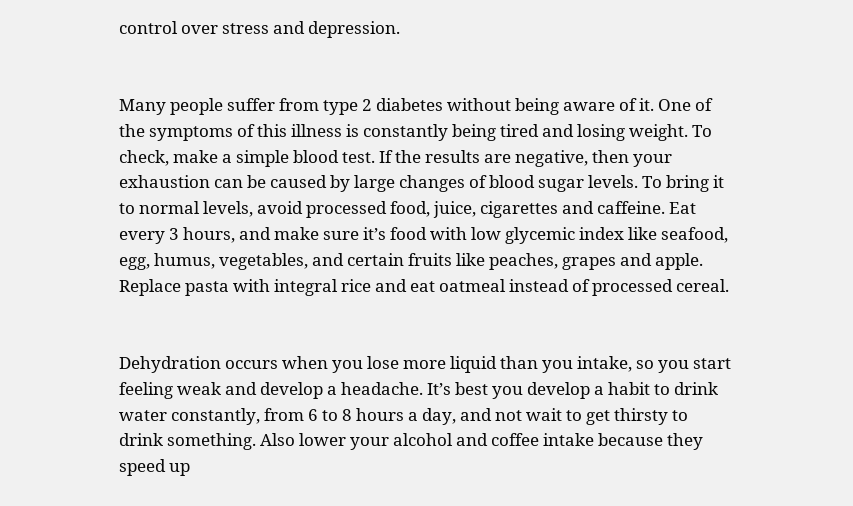control over stress and depression.


Many people suffer from type 2 diabetes without being aware of it. One of the symptoms of this illness is constantly being tired and losing weight. To check, make a simple blood test. If the results are negative, then your exhaustion can be caused by large changes of blood sugar levels. To bring it to normal levels, avoid processed food, juice, cigarettes and caffeine. Eat every 3 hours, and make sure it’s food with low glycemic index like seafood, egg, humus, vegetables, and certain fruits like peaches, grapes and apple. Replace pasta with integral rice and eat oatmeal instead of processed cereal.


Dehydration occurs when you lose more liquid than you intake, so you start feeling weak and develop a headache. It’s best you develop a habit to drink water constantly, from 6 to 8 hours a day, and not wait to get thirsty to drink something. Also lower your alcohol and coffee intake because they speed up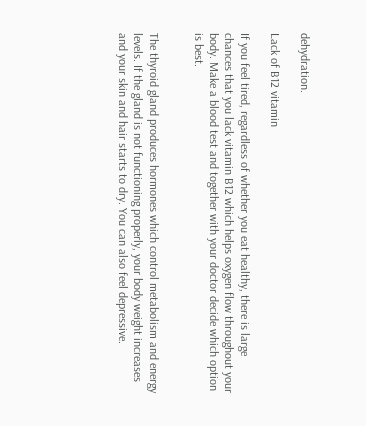dehydration.

Lack of B12 vitamin

If you feel tired, regardless of whether you eat healthy, there is large chances that you lack vitamin B12 which helps oxygen flow throughout your body. Make a blood test and together with your doctor decide which option is best.


The thyroid gland produces hormones which control metabolism and energy levels. If the gland is not functioning properly, your body weight increases and your skin and hair starts to dry. You can also feel depressive.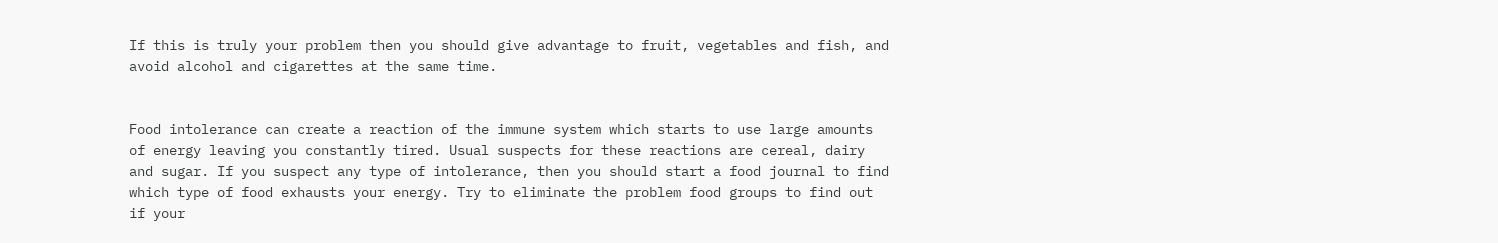If this is truly your problem then you should give advantage to fruit, vegetables and fish, and avoid alcohol and cigarettes at the same time.


Food intolerance can create a reaction of the immune system which starts to use large amounts of energy leaving you constantly tired. Usual suspects for these reactions are cereal, dairy and sugar. If you suspect any type of intolerance, then you should start a food journal to find which type of food exhausts your energy. Try to eliminate the problem food groups to find out if your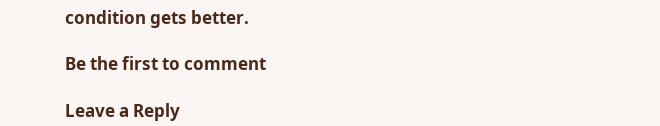condition gets better.

Be the first to comment

Leave a Reply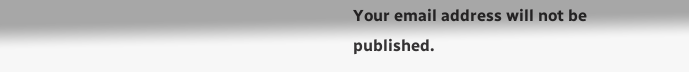Your email address will not be published.